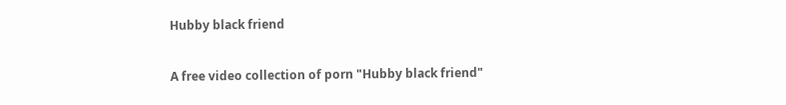Hubby black friend

A free video collection of porn "Hubby black friend"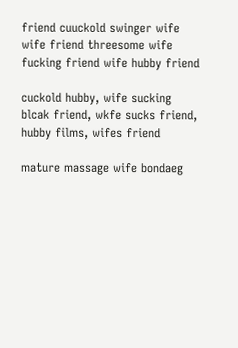friend cuuckold swinger wife wife friend threesome wife fucking friend wife hubby friend

cuckold hubby, wife sucking blcak friend, wkfe sucks friend, hubby films, wifes friend

mature massage wife bondaeg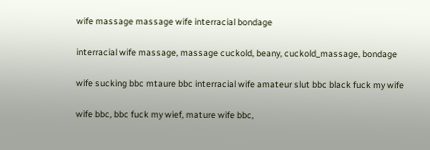wife massage massage wife interracial bondage

interracial wife massage, massage cuckold, beany, cuckold_massage, bondage

wife sucking bbc mtaure bbc interracial wife amateur slut bbc black fuck my wife

wife bbc, bbc fuck my wief, mature wife bbc,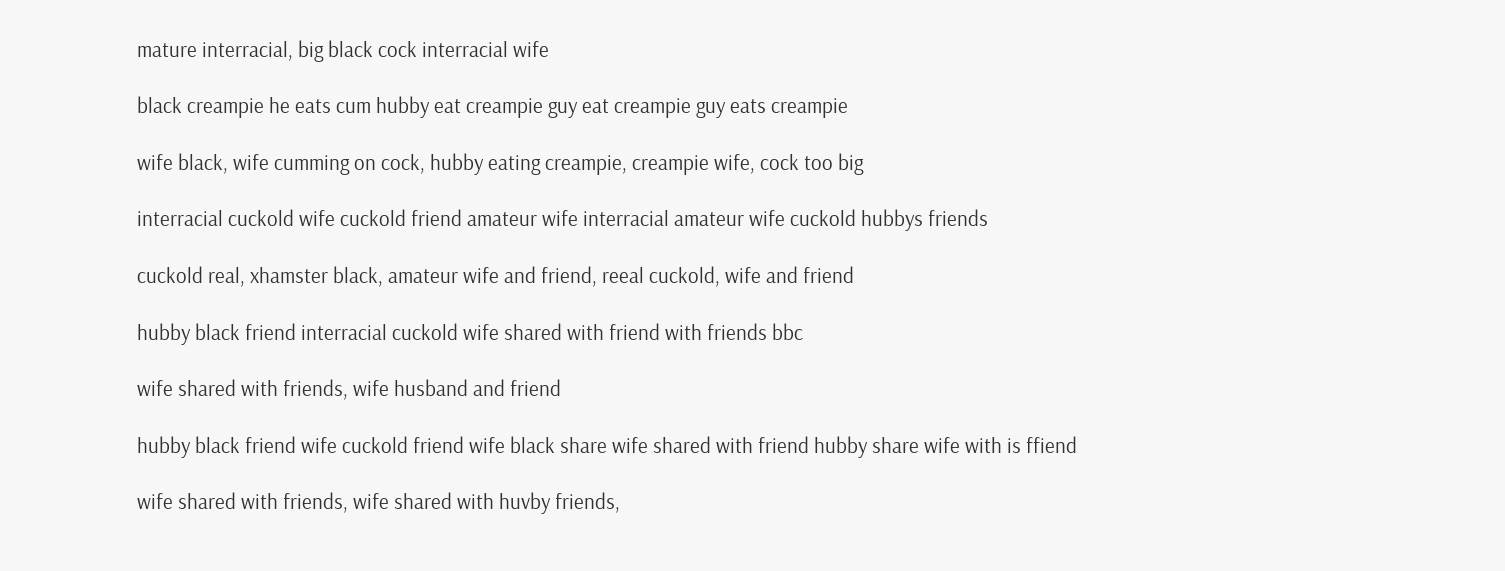mature interracial, big black cock interracial wife

black creampie he eats cum hubby eat creampie guy eat creampie guy eats creampie

wife black, wife cumming on cock, hubby eating creampie, creampie wife, cock too big

interracial cuckold wife cuckold friend amateur wife interracial amateur wife cuckold hubbys friends

cuckold real, xhamster black, amateur wife and friend, reeal cuckold, wife and friend

hubby black friend interracial cuckold wife shared with friend with friends bbc

wife shared with friends, wife husband and friend

hubby black friend wife cuckold friend wife black share wife shared with friend hubby share wife with is ffiend

wife shared with friends, wife shared with huvby friends,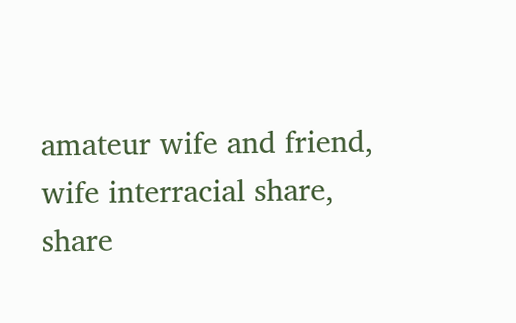amateur wife and friend, wife interracial share, share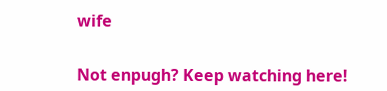wife


Not enpugh? Keep watching here!